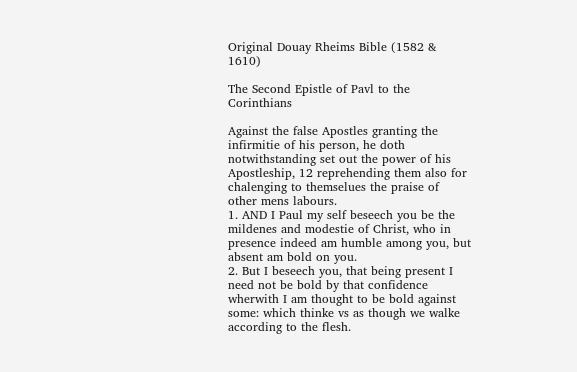Original Douay Rheims Bible (1582 & 1610)

The Second Epistle of Pavl to the Corinthians

Against the false Apostles granting the infirmitie of his person, he doth notwithstanding set out the power of his Apostleship, 12 reprehending them also for chalenging to themselues the praise of other mens labours.
1. AND I Paul my self beseech you be the mildenes and modestie of Christ, who in presence indeed am humble among you, but absent am bold on you.
2. But I beseech you, that being present I need not be bold by that confidence wherwith I am thought to be bold against some: which thinke vs as though we walke according to the flesh.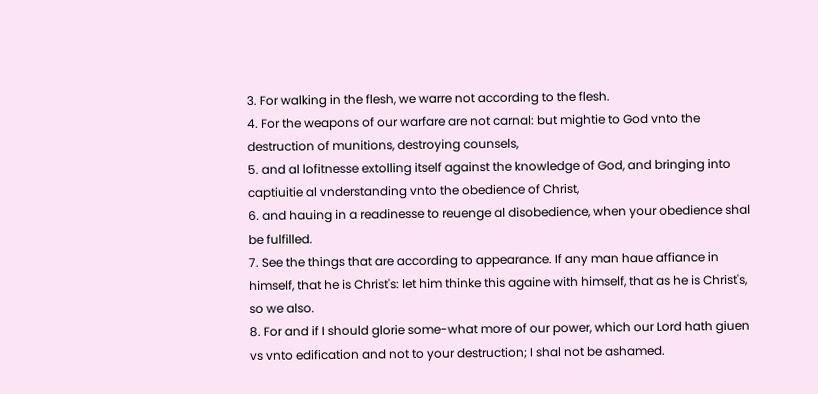3. For walking in the flesh, we warre not according to the flesh.
4. For the weapons of our warfare are not carnal: but mightie to God vnto the destruction of munitions, destroying counsels,
5. and al lofitnesse extolling itself against the knowledge of God, and bringing into captiuitie al vnderstanding vnto the obedience of Christ,
6. and hauing in a readinesse to reuenge al disobedience, when your obedience shal be fulfilled.
7. See the things that are according to appearance. If any man haue affiance in himself, that he is Christ's: let him thinke this againe with himself, that as he is Christ's, so we also.
8. For and if I should glorie some-what more of our power, which our Lord hath giuen vs vnto edification and not to your destruction; I shal not be ashamed.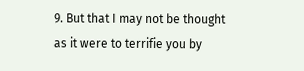9. But that I may not be thought as it were to terrifie you by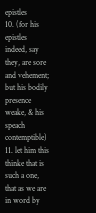epistles
10. (for his epistles indeed, say they, are sore and vehement; but his bodily presence weake, & his speach contemptible)
11. let him this thinke that is such a one, that as we are in word by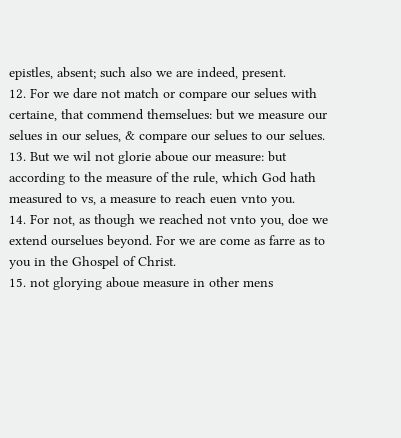epistles, absent; such also we are indeed, present.
12. For we dare not match or compare our selues with certaine, that commend themselues: but we measure our selues in our selues, & compare our selues to our selues.
13. But we wil not glorie aboue our measure: but according to the measure of the rule, which God hath measured to vs, a measure to reach euen vnto you.
14. For not, as though we reached not vnto you, doe we extend ourselues beyond. For we are come as farre as to you in the Ghospel of Christ.
15. not glorying aboue measure in other mens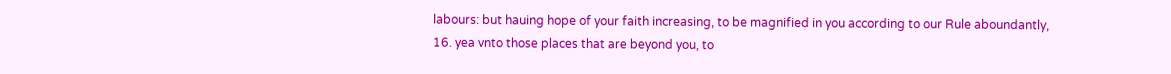labours: but hauing hope of your faith increasing, to be magnified in you according to our Rule aboundantly,
16. yea vnto those places that are beyond you, to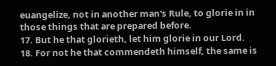euangelize, not in another man's Rule, to glorie in in those things that are prepared before.
17. But he that glorieth, let him glorie in our Lord.
18. For not he that commendeth himself, the same is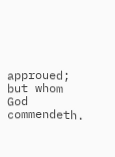approued; but whom God commendeth.